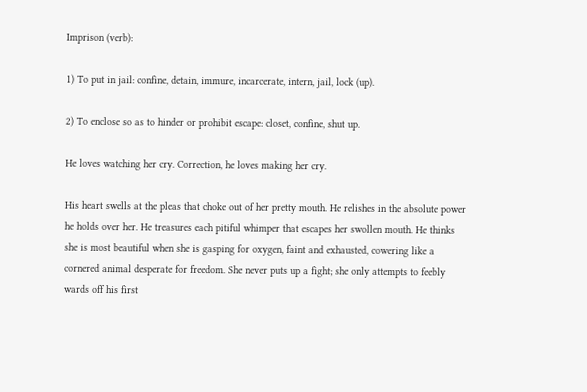Imprison (verb):

1) To put in jail: confine, detain, immure, incarcerate, intern, jail, lock (up).

2) To enclose so as to hinder or prohibit escape: closet, confine, shut up.

He loves watching her cry. Correction, he loves making her cry.

His heart swells at the pleas that choke out of her pretty mouth. He relishes in the absolute power he holds over her. He treasures each pitiful whimper that escapes her swollen mouth. He thinks she is most beautiful when she is gasping for oxygen, faint and exhausted, cowering like a cornered animal desperate for freedom. She never puts up a fight; she only attempts to feebly wards off his first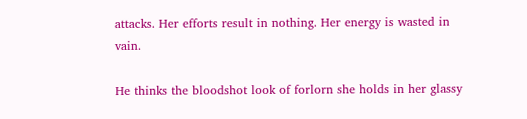attacks. Her efforts result in nothing. Her energy is wasted in vain.

He thinks the bloodshot look of forlorn she holds in her glassy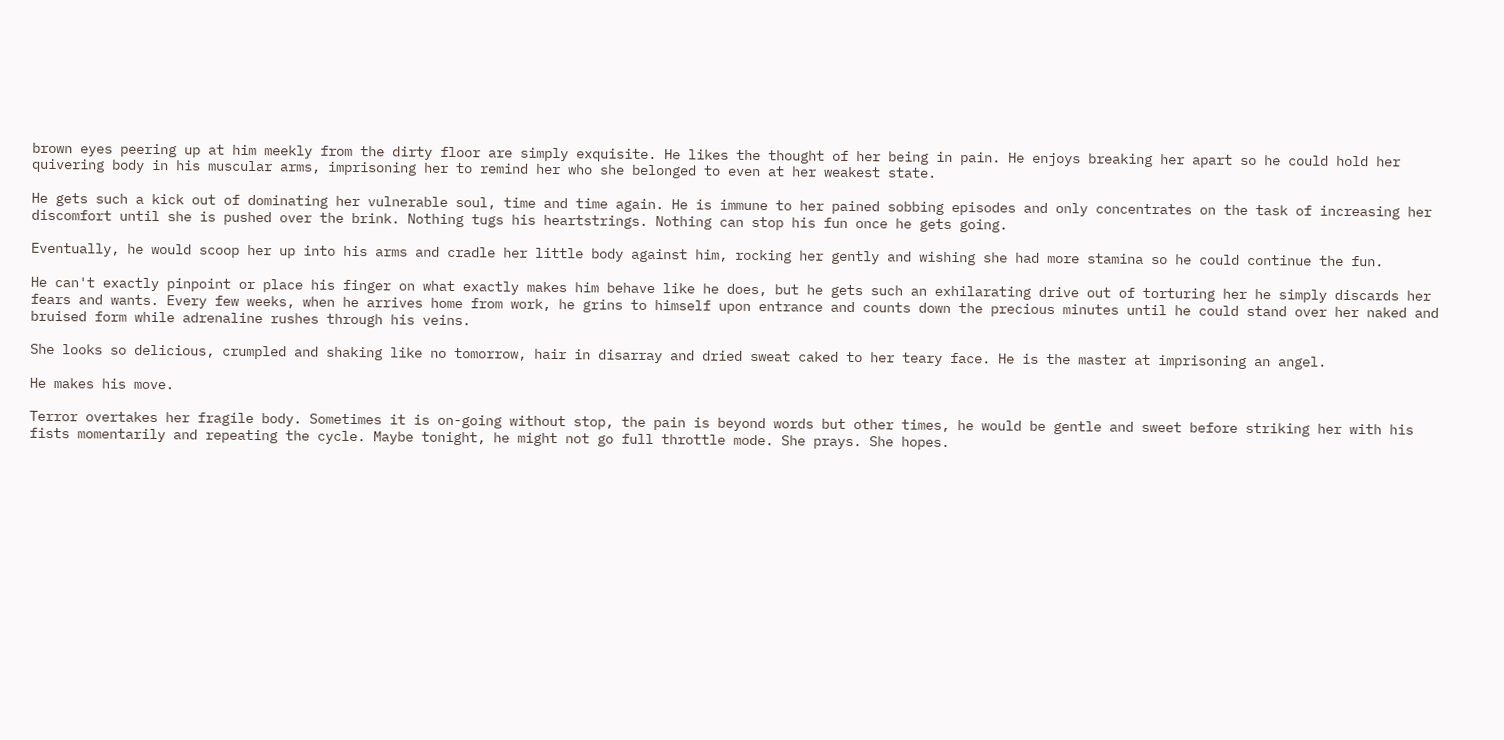brown eyes peering up at him meekly from the dirty floor are simply exquisite. He likes the thought of her being in pain. He enjoys breaking her apart so he could hold her quivering body in his muscular arms, imprisoning her to remind her who she belonged to even at her weakest state.

He gets such a kick out of dominating her vulnerable soul, time and time again. He is immune to her pained sobbing episodes and only concentrates on the task of increasing her discomfort until she is pushed over the brink. Nothing tugs his heartstrings. Nothing can stop his fun once he gets going.

Eventually, he would scoop her up into his arms and cradle her little body against him, rocking her gently and wishing she had more stamina so he could continue the fun.

He can't exactly pinpoint or place his finger on what exactly makes him behave like he does, but he gets such an exhilarating drive out of torturing her he simply discards her fears and wants. Every few weeks, when he arrives home from work, he grins to himself upon entrance and counts down the precious minutes until he could stand over her naked and bruised form while adrenaline rushes through his veins.

She looks so delicious, crumpled and shaking like no tomorrow, hair in disarray and dried sweat caked to her teary face. He is the master at imprisoning an angel.

He makes his move.

Terror overtakes her fragile body. Sometimes it is on-going without stop, the pain is beyond words but other times, he would be gentle and sweet before striking her with his fists momentarily and repeating the cycle. Maybe tonight, he might not go full throttle mode. She prays. She hopes.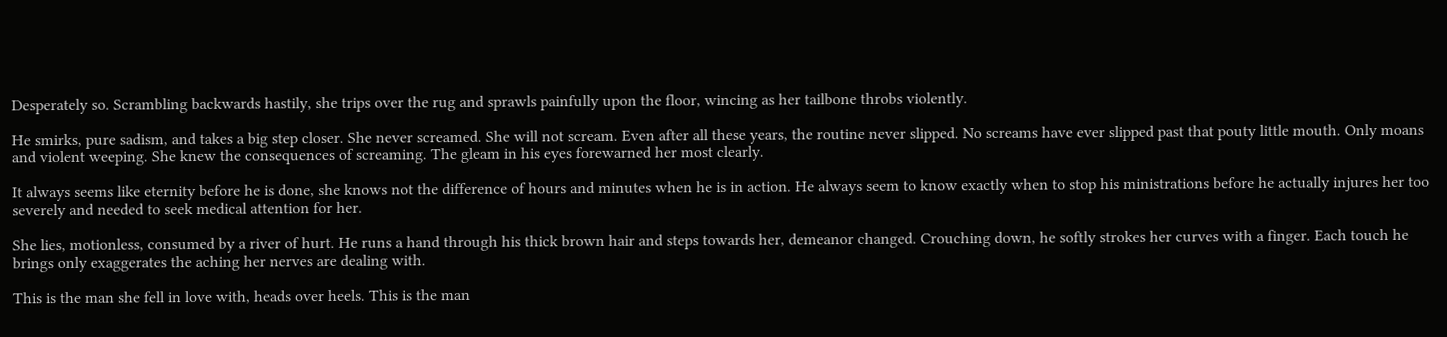Desperately so. Scrambling backwards hastily, she trips over the rug and sprawls painfully upon the floor, wincing as her tailbone throbs violently.

He smirks, pure sadism, and takes a big step closer. She never screamed. She will not scream. Even after all these years, the routine never slipped. No screams have ever slipped past that pouty little mouth. Only moans and violent weeping. She knew the consequences of screaming. The gleam in his eyes forewarned her most clearly.

It always seems like eternity before he is done, she knows not the difference of hours and minutes when he is in action. He always seem to know exactly when to stop his ministrations before he actually injures her too severely and needed to seek medical attention for her.

She lies, motionless, consumed by a river of hurt. He runs a hand through his thick brown hair and steps towards her, demeanor changed. Crouching down, he softly strokes her curves with a finger. Each touch he brings only exaggerates the aching her nerves are dealing with.

This is the man she fell in love with, heads over heels. This is the man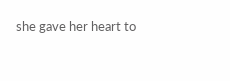she gave her heart to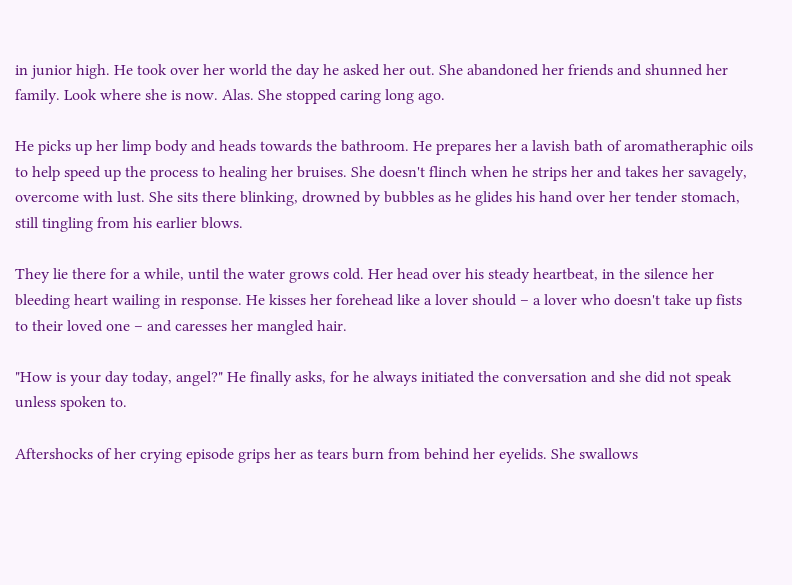in junior high. He took over her world the day he asked her out. She abandoned her friends and shunned her family. Look where she is now. Alas. She stopped caring long ago.

He picks up her limp body and heads towards the bathroom. He prepares her a lavish bath of aromatheraphic oils to help speed up the process to healing her bruises. She doesn't flinch when he strips her and takes her savagely, overcome with lust. She sits there blinking, drowned by bubbles as he glides his hand over her tender stomach, still tingling from his earlier blows.

They lie there for a while, until the water grows cold. Her head over his steady heartbeat, in the silence her bleeding heart wailing in response. He kisses her forehead like a lover should – a lover who doesn't take up fists to their loved one – and caresses her mangled hair.

"How is your day today, angel?" He finally asks, for he always initiated the conversation and she did not speak unless spoken to.

Aftershocks of her crying episode grips her as tears burn from behind her eyelids. She swallows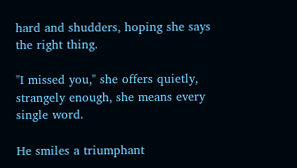hard and shudders, hoping she says the right thing.

"I missed you," she offers quietly, strangely enough, she means every single word.

He smiles a triumphant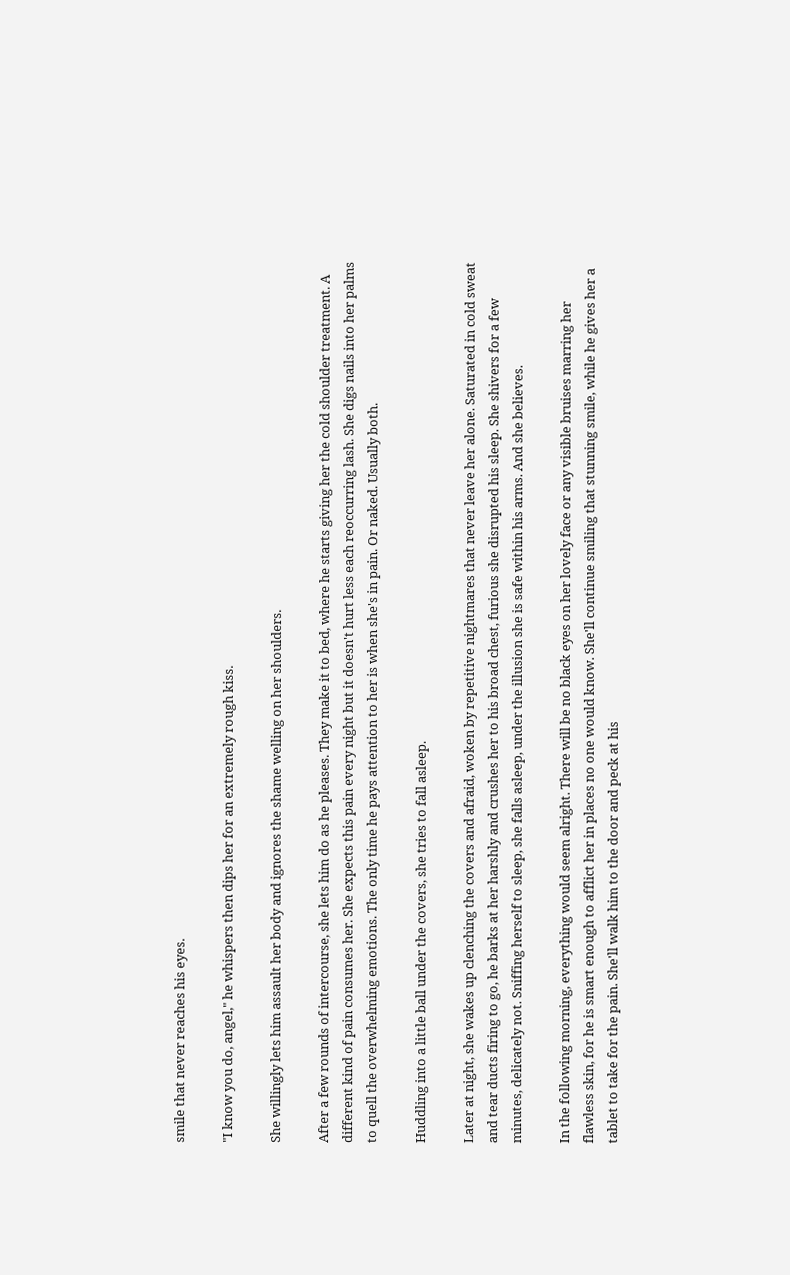smile that never reaches his eyes.

"I know you do, angel," he whispers then dips her for an extremely rough kiss.

She willingly lets him assault her body and ignores the shame welling on her shoulders.

After a few rounds of intercourse, she lets him do as he pleases. They make it to bed, where he starts giving her the cold shoulder treatment. A different kind of pain consumes her. She expects this pain every night but it doesn't hurt less each reoccurring lash. She digs nails into her palms to quell the overwhelming emotions. The only time he pays attention to her is when she's in pain. Or naked. Usually both.

Huddling into a little ball under the covers, she tries to fall asleep.

Later at night, she wakes up clenching the covers and afraid, woken by repetitive nightmares that never leave her alone. Saturated in cold sweat and tear ducts firing to go, he barks at her harshly and crushes her to his broad chest, furious she disrupted his sleep. She shivers for a few minutes, delicately not. Sniffing herself to sleep, she falls asleep, under the illusion she is safe within his arms. And she believes.

In the following morning, everything would seem alright. There will be no black eyes on her lovely face or any visible bruises marring her flawless skin, for he is smart enough to afflict her in places no one would know. She'll continue smiling that stunning smile, while he gives her a tablet to take for the pain. She'll walk him to the door and peck at his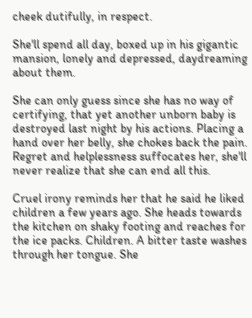cheek dutifully, in respect.

She'll spend all day, boxed up in his gigantic mansion, lonely and depressed, daydreaming about them.

She can only guess since she has no way of certifying, that yet another unborn baby is destroyed last night by his actions. Placing a hand over her belly, she chokes back the pain. Regret and helplessness suffocates her, she'll never realize that she can end all this.

Cruel irony reminds her that he said he liked children a few years ago. She heads towards the kitchen on shaky footing and reaches for the ice packs. Children. A bitter taste washes through her tongue. She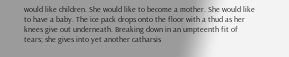would like children. She would like to become a mother. She would like to have a baby. The ice pack drops onto the floor with a thud as her knees give out underneath. Breaking down in an umpteenth fit of tears; she gives into yet another catharsis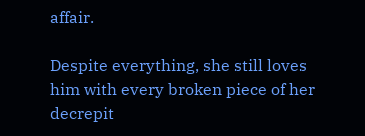affair.

Despite everything, she still loves him with every broken piece of her decrepit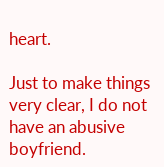heart.

Just to make things very clear, I do not have an abusive boyfriend.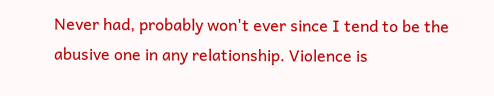Never had, probably won't ever since I tend to be the abusive one in any relationship. Violence is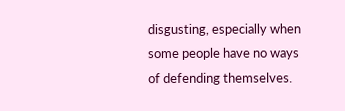disgusting, especially when some people have no ways of defending themselves.